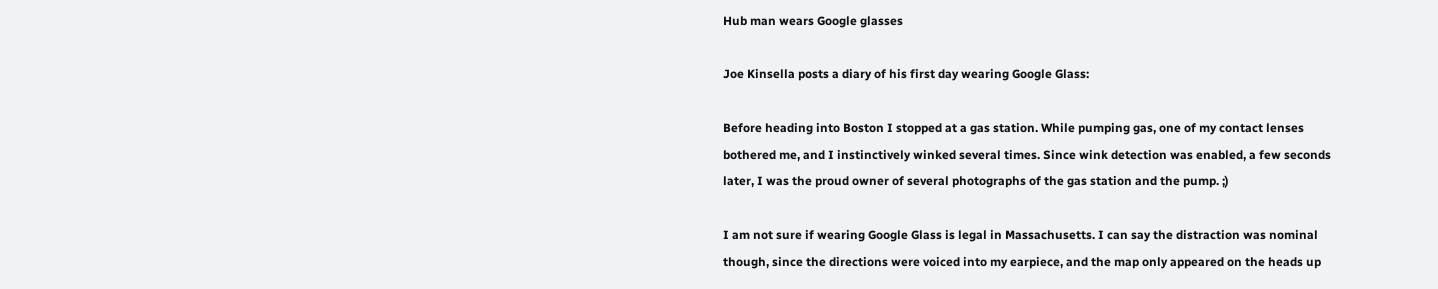Hub man wears Google glasses

Joe Kinsella posts a diary of his first day wearing Google Glass:

Before heading into Boston I stopped at a gas station. While pumping gas, one of my contact lenses bothered me, and I instinctively winked several times. Since wink detection was enabled, a few seconds later, I was the proud owner of several photographs of the gas station and the pump. ;)

I am not sure if wearing Google Glass is legal in Massachusetts. I can say the distraction was nominal though, since the directions were voiced into my earpiece, and the map only appeared on the heads up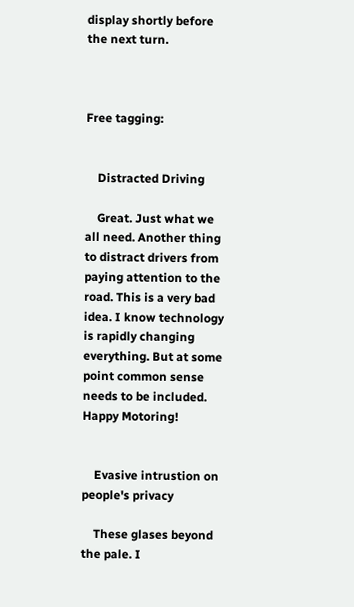display shortly before the next turn.



Free tagging:


    Distracted Driving

    Great. Just what we all need. Another thing to distract drivers from paying attention to the road. This is a very bad idea. I know technology is rapidly changing everything. But at some point common sense needs to be included. Happy Motoring!


    Evasive intrustion on people's privacy

    These glases beyond the pale. I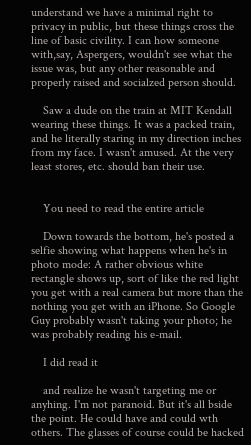understand we have a minimal right to privacy in public, but these things cross the line of basic civility. I can how someone with,say, Aspergers, wouldn't see what the issue was, but any other reasonable and properly raised and socialzed person should.

    Saw a dude on the train at MIT Kendall wearing these things. It was a packed train, and he literally staring in my direction inches from my face. I wasn't amused. At the very least stores, etc. should ban their use.


    You need to read the entire article

    Down towards the bottom, he's posted a selfie showing what happens when he's in photo mode: A rather obvious white rectangle shows up, sort of like the red light you get with a real camera but more than the nothing you get with an iPhone. So Google Guy probably wasn't taking your photo; he was probably reading his e-mail.

    I did read it

    and realize he wasn't targeting me or anyhing. I'm not paranoid. But it's all bside the point. He could have and could wth others. The glasses of course could be hacked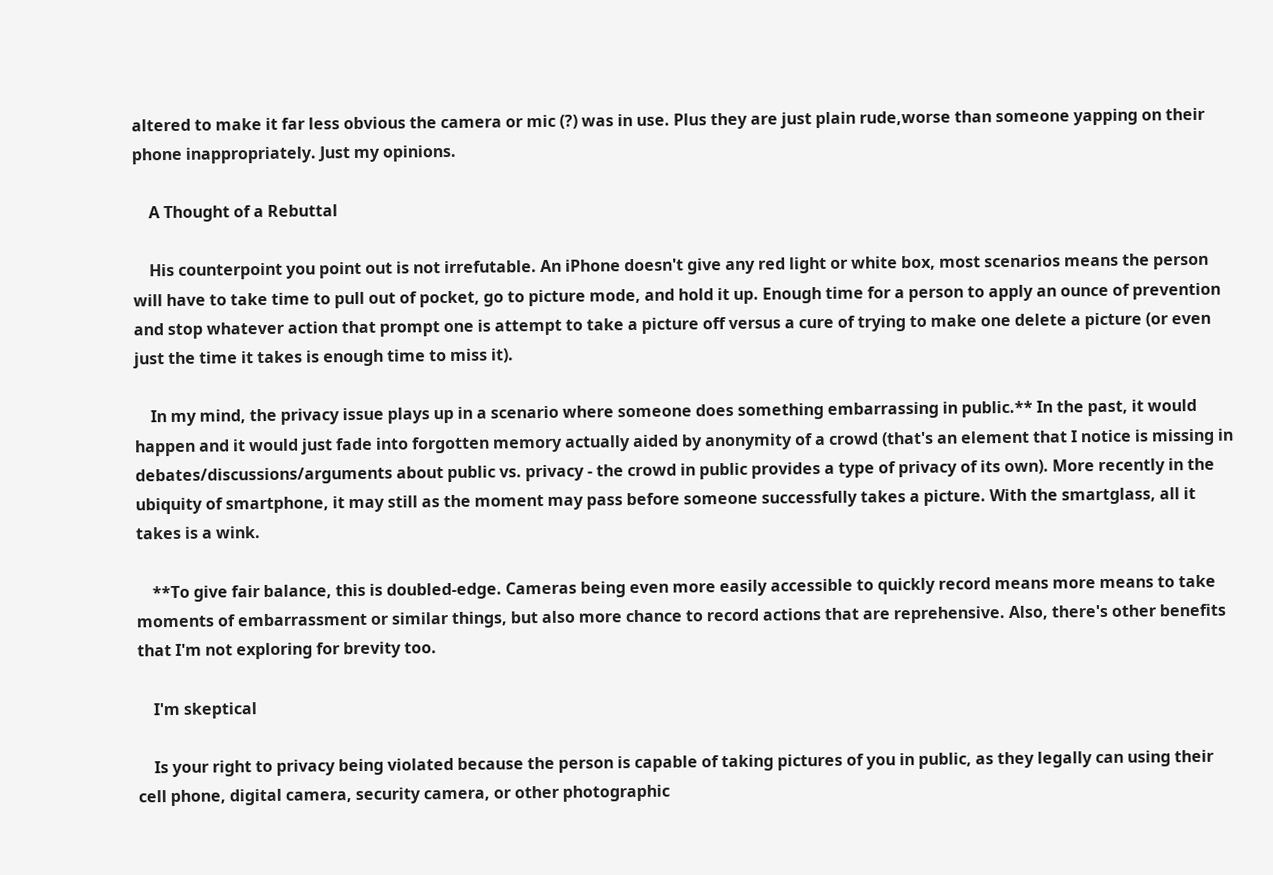altered to make it far less obvious the camera or mic (?) was in use. Plus they are just plain rude,worse than someone yapping on their phone inappropriately. Just my opinions.

    A Thought of a Rebuttal

    His counterpoint you point out is not irrefutable. An iPhone doesn't give any red light or white box, most scenarios means the person will have to take time to pull out of pocket, go to picture mode, and hold it up. Enough time for a person to apply an ounce of prevention and stop whatever action that prompt one is attempt to take a picture off versus a cure of trying to make one delete a picture (or even just the time it takes is enough time to miss it).

    In my mind, the privacy issue plays up in a scenario where someone does something embarrassing in public.** In the past, it would happen and it would just fade into forgotten memory actually aided by anonymity of a crowd (that's an element that I notice is missing in debates/discussions/arguments about public vs. privacy - the crowd in public provides a type of privacy of its own). More recently in the ubiquity of smartphone, it may still as the moment may pass before someone successfully takes a picture. With the smartglass, all it takes is a wink.

    **To give fair balance, this is doubled-edge. Cameras being even more easily accessible to quickly record means more means to take moments of embarrassment or similar things, but also more chance to record actions that are reprehensive. Also, there's other benefits that I'm not exploring for brevity too.

    I'm skeptical

    Is your right to privacy being violated because the person is capable of taking pictures of you in public, as they legally can using their cell phone, digital camera, security camera, or other photographic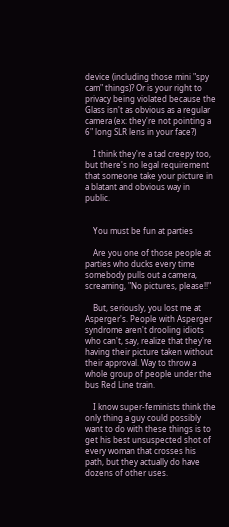device (including those mini "spy cam" things)? Or is your right to privacy being violated because the Glass isn't as obvious as a regular camera (ex: they're not pointing a 6" long SLR lens in your face?)

    I think they're a tad creepy too, but there's no legal requirement that someone take your picture in a blatant and obvious way in public.


    You must be fun at parties

    Are you one of those people at parties who ducks every time somebody pulls out a camera, screaming, "No pictures, please!!"

    But, seriously, you lost me at Asperger's. People with Asperger syndrome aren't drooling idiots who can't, say, realize that they're having their picture taken without their approval. Way to throw a whole group of people under the bus Red Line train.

    I know super-feminists think the only thing a guy could possibly want to do with these things is to get his best unsuspected shot of every woman that crosses his path, but they actually do have dozens of other uses.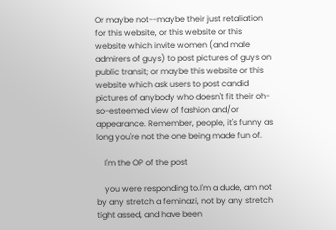Or maybe not--maybe their just retaliation for this website, or this website or this website which invite women (and male admirers of guys) to post pictures of guys on public transit; or maybe this website or this website which ask users to post candid pictures of anybody who doesn't fit their oh-so-esteemed view of fashion and/or appearance. Remember, people, it's funny as long you're not the one being made fun of.

    I'm the OP of the post

    you were responding to.I'm a dude, am not by any stretch a feminazi, not by any stretch tight assed, and have been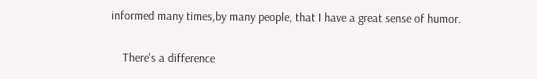informed many times,by many people, that I have a great sense of humor.

    There's a difference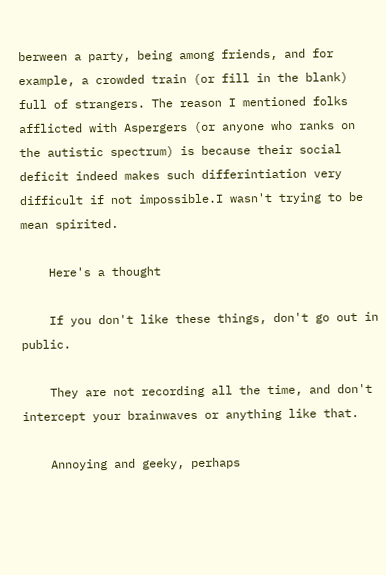berween a party, being among friends, and for example, a crowded train (or fill in the blank) full of strangers. The reason I mentioned folks afflicted with Aspergers (or anyone who ranks on the autistic spectrum) is because their social deficit indeed makes such differintiation very difficult if not impossible.I wasn't trying to be mean spirited.

    Here's a thought

    If you don't like these things, don't go out in public.

    They are not recording all the time, and don't intercept your brainwaves or anything like that.

    Annoying and geeky, perhaps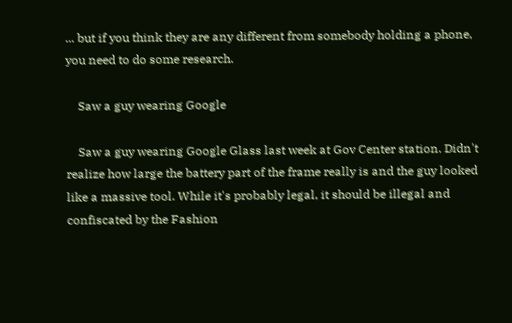... but if you think they are any different from somebody holding a phone, you need to do some research.

    Saw a guy wearing Google

    Saw a guy wearing Google Glass last week at Gov Center station. Didn't realize how large the battery part of the frame really is and the guy looked like a massive tool. While it's probably legal, it should be illegal and confiscated by the Fashion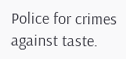Police for crimes against taste.